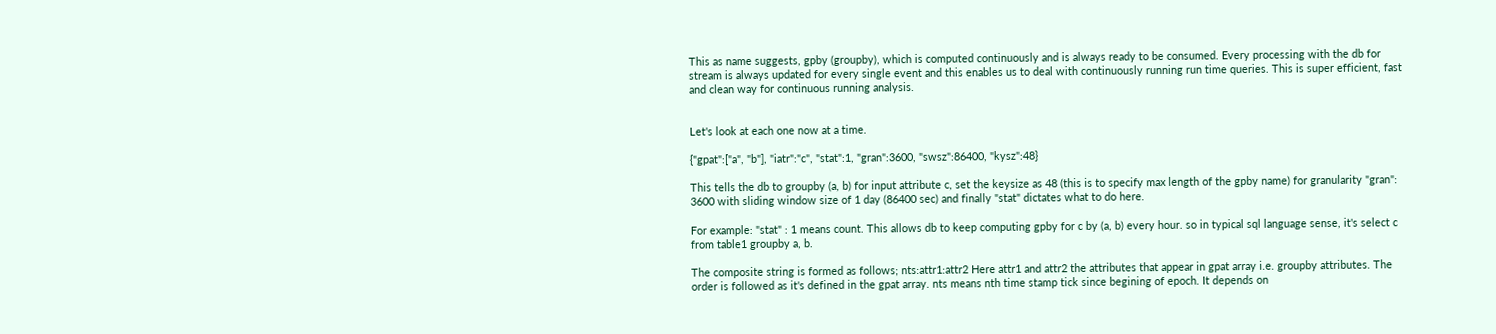This as name suggests, gpby (groupby), which is computed continuously and is always ready to be consumed. Every processing with the db for stream is always updated for every single event and this enables us to deal with continuously running run time queries. This is super efficient, fast and clean way for continuous running analysis.


Let's look at each one now at a time.

{"gpat":["a", "b"], "iatr":"c", "stat":1, "gran":3600, "swsz":86400, "kysz":48}

This tells the db to groupby (a, b) for input attribute c, set the keysize as 48 (this is to specify max length of the gpby name) for granularity "gran": 3600 with sliding window size of 1 day (86400 sec) and finally "stat" dictates what to do here.

For example: "stat" : 1 means count. This allows db to keep computing gpby for c by (a, b) every hour. so in typical sql language sense, it's select c from table1 groupby a, b.

The composite string is formed as follows; nts:attr1:attr2 Here attr1 and attr2 the attributes that appear in gpat array i.e. groupby attributes. The order is followed as it's defined in the gpat array. nts means nth time stamp tick since begining of epoch. It depends on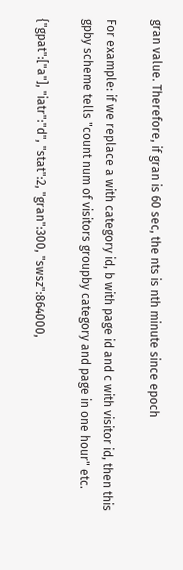gran value. Therefore, if gran is 60 sec, the nts is nth minute since epoch

For example: if we replace a with category id, b with page id and c with visitor id, then this gpby scheme tells "count num of visitors groupby category and page in one hour" etc.

{"gpat":["a"], "iatr":"d", "stat":2, "gran":300, "swsz":864000,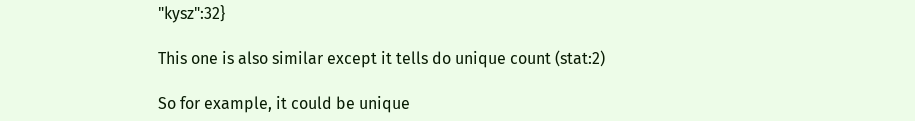"kysz":32}

This one is also similar except it tells do unique count (stat:2)

So for example, it could be unique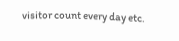visitor count every day etc.